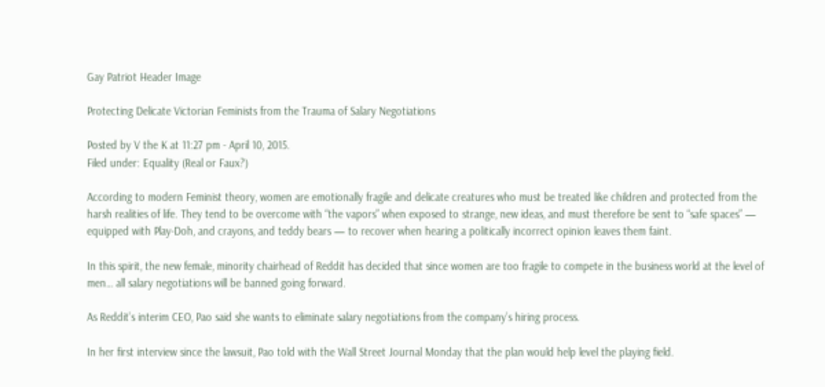Gay Patriot Header Image

Protecting Delicate Victorian Feminists from the Trauma of Salary Negotiations

Posted by V the K at 11:27 pm - April 10, 2015.
Filed under: Equality (Real or Faux?)

According to modern Feminist theory, women are emotionally fragile and delicate creatures who must be treated like children and protected from the harsh realities of life. They tend to be overcome with “the vapors” when exposed to strange, new ideas, and must therefore be sent to “safe spaces” — equipped with Play-Doh, and crayons, and teddy bears — to recover when hearing a politically incorrect opinion leaves them faint.

In this spirit, the new female, minority chairhead of Reddit has decided that since women are too fragile to compete in the business world at the level of men… all salary negotiations will be banned going forward.

As Reddit’s interim CEO, Pao said she wants to eliminate salary negotiations from the company’s hiring process.

In her first interview since the lawsuit, Pao told with the Wall Street Journal Monday that the plan would help level the playing field.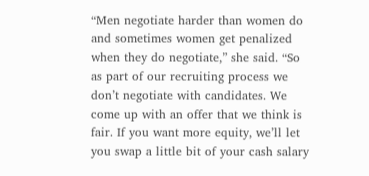“Men negotiate harder than women do and sometimes women get penalized when they do negotiate,” she said. “So as part of our recruiting process we don’t negotiate with candidates. We come up with an offer that we think is fair. If you want more equity, we’ll let you swap a little bit of your cash salary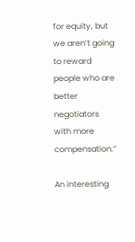for equity, but we aren’t going to reward people who are better negotiators with more compensation.”

An interesting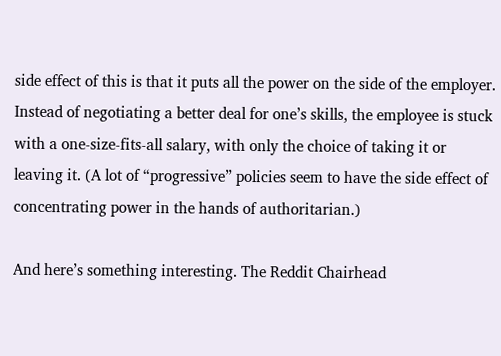side effect of this is that it puts all the power on the side of the employer. Instead of negotiating a better deal for one’s skills, the employee is stuck with a one-size-fits-all salary, with only the choice of taking it or leaving it. (A lot of “progressive” policies seem to have the side effect of concentrating power in the hands of authoritarian.)

And here’s something interesting. The Reddit Chairhead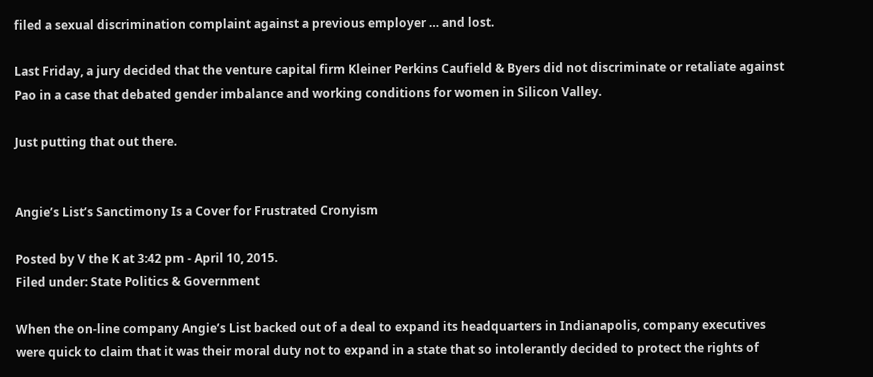filed a sexual discrimination complaint against a previous employer … and lost.

Last Friday, a jury decided that the venture capital firm Kleiner Perkins Caufield & Byers did not discriminate or retaliate against Pao in a case that debated gender imbalance and working conditions for women in Silicon Valley.

Just putting that out there.


Angie’s List’s Sanctimony Is a Cover for Frustrated Cronyism

Posted by V the K at 3:42 pm - April 10, 2015.
Filed under: State Politics & Government

When the on-line company Angie’s List backed out of a deal to expand its headquarters in Indianapolis, company executives were quick to claim that it was their moral duty not to expand in a state that so intolerantly decided to protect the rights of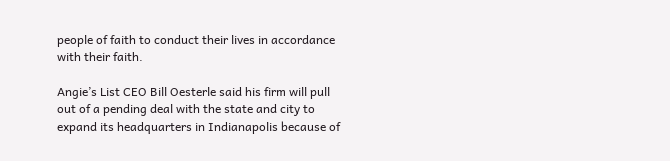people of faith to conduct their lives in accordance with their faith.

Angie’s List CEO Bill Oesterle said his firm will pull out of a pending deal with the state and city to expand its headquarters in Indianapolis because of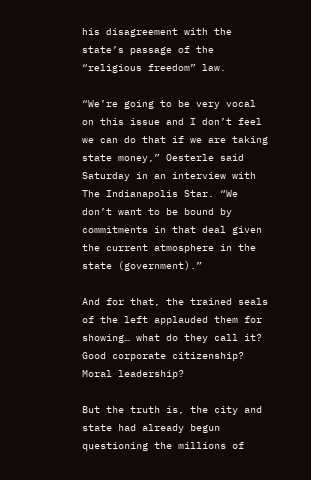his disagreement with the state’s passage of the “religious freedom” law.

“We’re going to be very vocal on this issue and I don’t feel we can do that if we are taking state money,” Oesterle said Saturday in an interview with The Indianapolis Star. “We don’t want to be bound by commitments in that deal given the current atmosphere in the state (government).”

And for that, the trained seals of the left applauded them for showing… what do they call it? Good corporate citizenship? Moral leadership?

But the truth is, the city and state had already begun questioning the millions of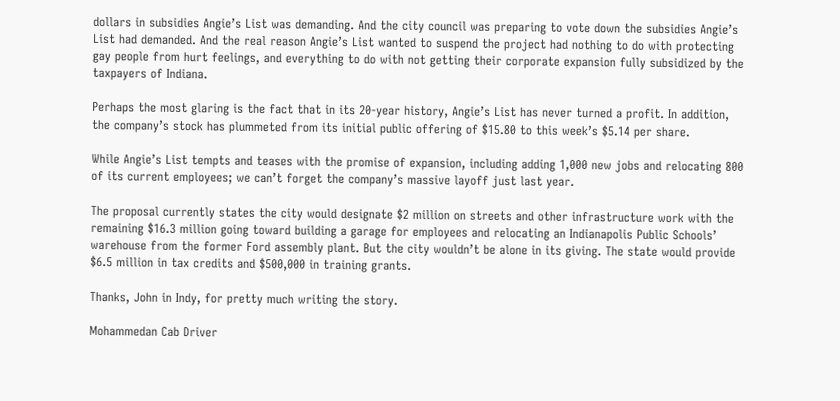dollars in subsidies Angie’s List was demanding. And the city council was preparing to vote down the subsidies Angie’s List had demanded. And the real reason Angie’s List wanted to suspend the project had nothing to do with protecting gay people from hurt feelings, and everything to do with not getting their corporate expansion fully subsidized by the taxpayers of Indiana.

Perhaps the most glaring is the fact that in its 20-year history, Angie’s List has never turned a profit. In addition, the company’s stock has plummeted from its initial public offering of $15.80 to this week’s $5.14 per share.

While Angie’s List tempts and teases with the promise of expansion, including adding 1,000 new jobs and relocating 800 of its current employees; we can’t forget the company’s massive layoff just last year.

The proposal currently states the city would designate $2 million on streets and other infrastructure work with the remaining $16.3 million going toward building a garage for employees and relocating an Indianapolis Public Schools’ warehouse from the former Ford assembly plant. But the city wouldn’t be alone in its giving. The state would provide $6.5 million in tax credits and $500,000 in training grants.

Thanks, John in Indy, for pretty much writing the story.

Mohammedan Cab Driver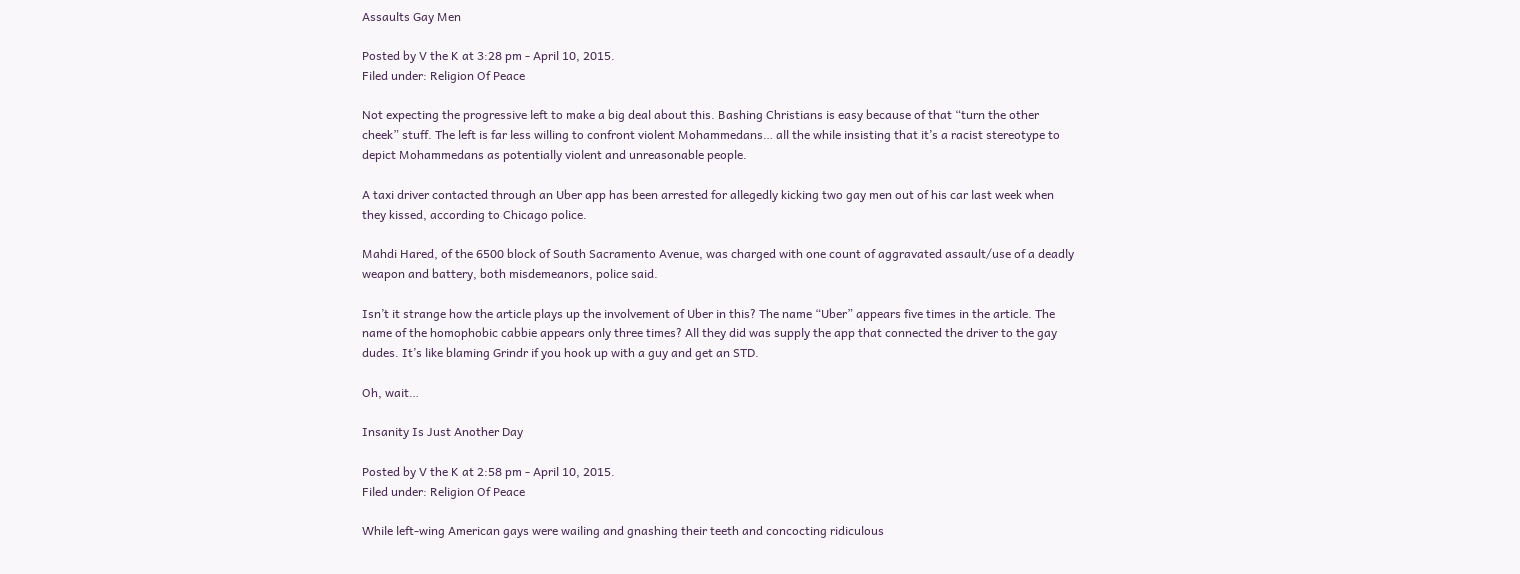Assaults Gay Men

Posted by V the K at 3:28 pm - April 10, 2015.
Filed under: Religion Of Peace

Not expecting the progressive left to make a big deal about this. Bashing Christians is easy because of that “turn the other cheek” stuff. The left is far less willing to confront violent Mohammedans… all the while insisting that it’s a racist stereotype to depict Mohammedans as potentially violent and unreasonable people.

A taxi driver contacted through an Uber app has been arrested for allegedly kicking two gay men out of his car last week when they kissed, according to Chicago police.

Mahdi Hared, of the 6500 block of South Sacramento Avenue, was charged with one count of aggravated assault/use of a deadly weapon and battery, both misdemeanors, police said.

Isn’t it strange how the article plays up the involvement of Uber in this? The name “Uber” appears five times in the article. The name of the homophobic cabbie appears only three times? All they did was supply the app that connected the driver to the gay dudes. It’s like blaming Grindr if you hook up with a guy and get an STD.

Oh, wait…

Insanity Is Just Another Day

Posted by V the K at 2:58 pm - April 10, 2015.
Filed under: Religion Of Peace

While left-wing American gays were wailing and gnashing their teeth and concocting ridiculous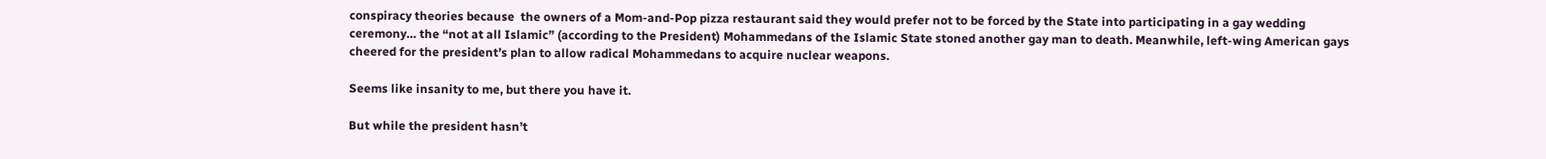conspiracy theories because  the owners of a Mom-and-Pop pizza restaurant said they would prefer not to be forced by the State into participating in a gay wedding ceremony… the “not at all Islamic” (according to the President) Mohammedans of the Islamic State stoned another gay man to death. Meanwhile, left-wing American gays cheered for the president’s plan to allow radical Mohammedans to acquire nuclear weapons.

Seems like insanity to me, but there you have it.

But while the president hasn’t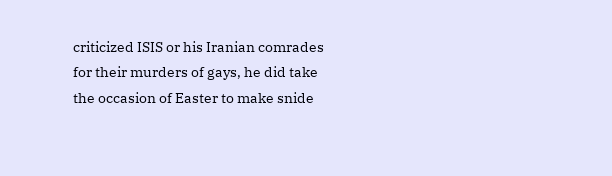criticized ISIS or his Iranian comrades for their murders of gays, he did take the occasion of Easter to make snide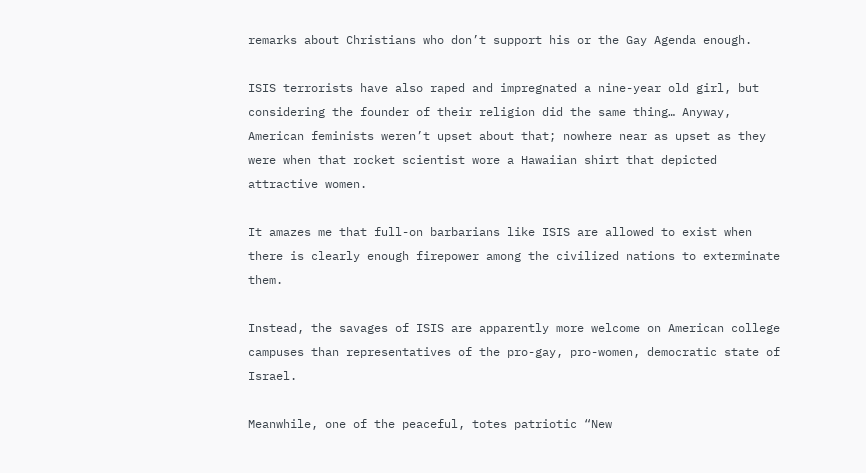remarks about Christians who don’t support his or the Gay Agenda enough.

ISIS terrorists have also raped and impregnated a nine-year old girl, but considering the founder of their religion did the same thing… Anyway, American feminists weren’t upset about that; nowhere near as upset as they were when that rocket scientist wore a Hawaiian shirt that depicted attractive women.

It amazes me that full-on barbarians like ISIS are allowed to exist when there is clearly enough firepower among the civilized nations to exterminate them.

Instead, the savages of ISIS are apparently more welcome on American college campuses than representatives of the pro-gay, pro-women, democratic state of Israel.

Meanwhile, one of the peaceful, totes patriotic “New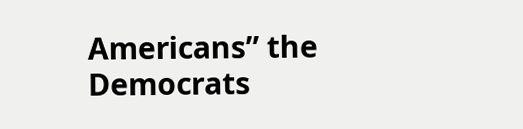Americans” the Democrats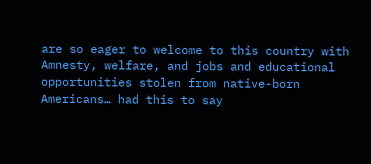are so eager to welcome to this country with Amnesty, welfare, and jobs and educational opportunities stolen from native-born Americans… had this to say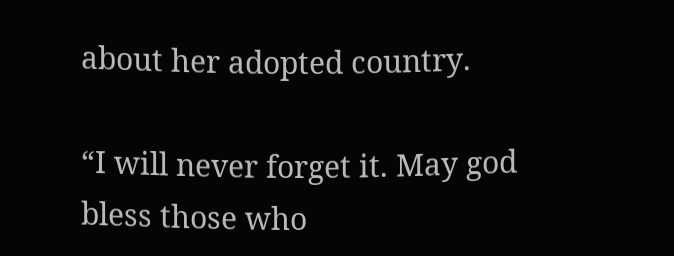about her adopted country.

“I will never forget it. May god bless those who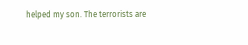helped my son. The terrorists are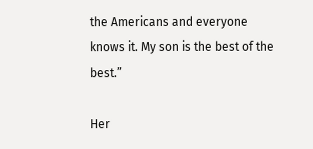the Americans and everyone knows it. My son is the best of the best.”

Her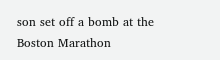son set off a bomb at the Boston Marathon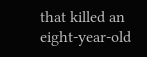that killed an eight-year-old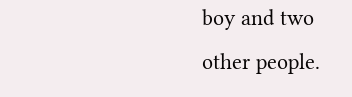boy and two other people.